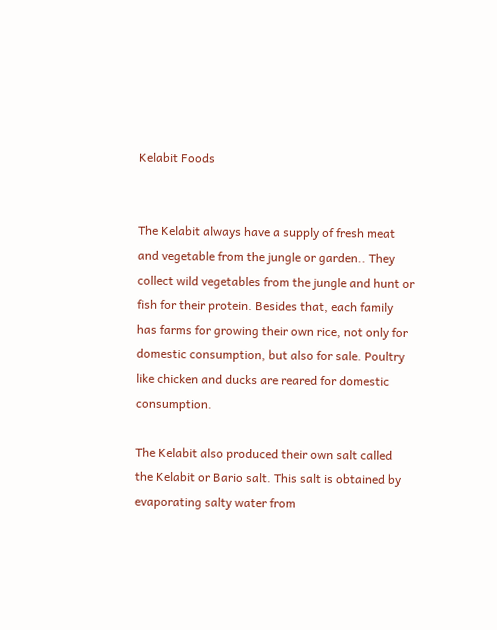Kelabit Foods


The Kelabit always have a supply of fresh meat and vegetable from the jungle or garden.. They collect wild vegetables from the jungle and hunt or fish for their protein. Besides that, each family has farms for growing their own rice, not only for domestic consumption, but also for sale. Poultry like chicken and ducks are reared for domestic consumption.

The Kelabit also produced their own salt called the Kelabit or Bario salt. This salt is obtained by evaporating salty water from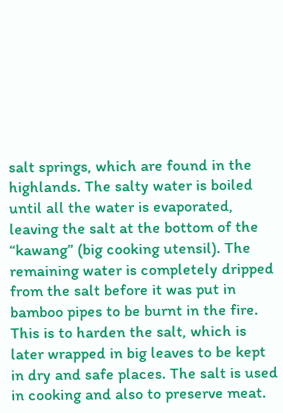salt springs, which are found in the highlands. The salty water is boiled until all the water is evaporated, leaving the salt at the bottom of the “kawang” (big cooking utensil). The remaining water is completely dripped from the salt before it was put in bamboo pipes to be burnt in the fire. This is to harden the salt, which is later wrapped in big leaves to be kept in dry and safe places. The salt is used in cooking and also to preserve meat.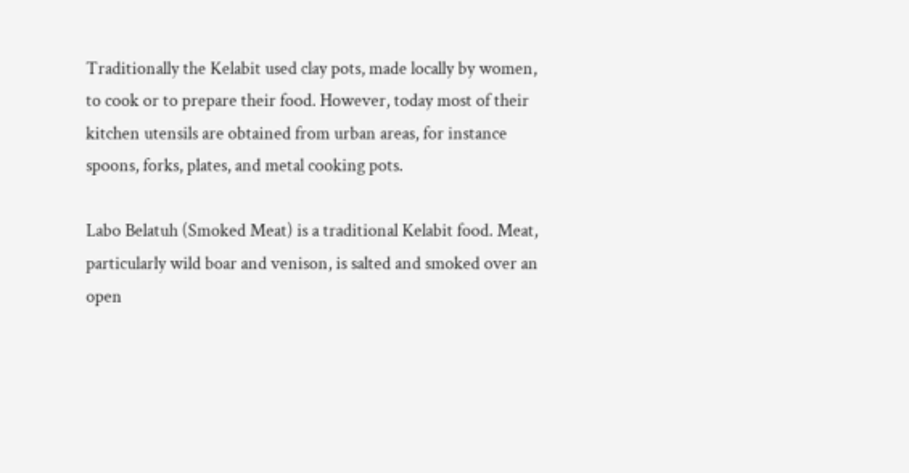Traditionally the Kelabit used clay pots, made locally by women, to cook or to prepare their food. However, today most of their kitchen utensils are obtained from urban areas, for instance spoons, forks, plates, and metal cooking pots.

Labo Belatuh (Smoked Meat) is a traditional Kelabit food. Meat, particularly wild boar and venison, is salted and smoked over an open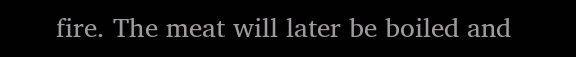fire. The meat will later be boiled and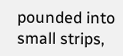pounded into small strips,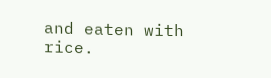and eaten with rice.